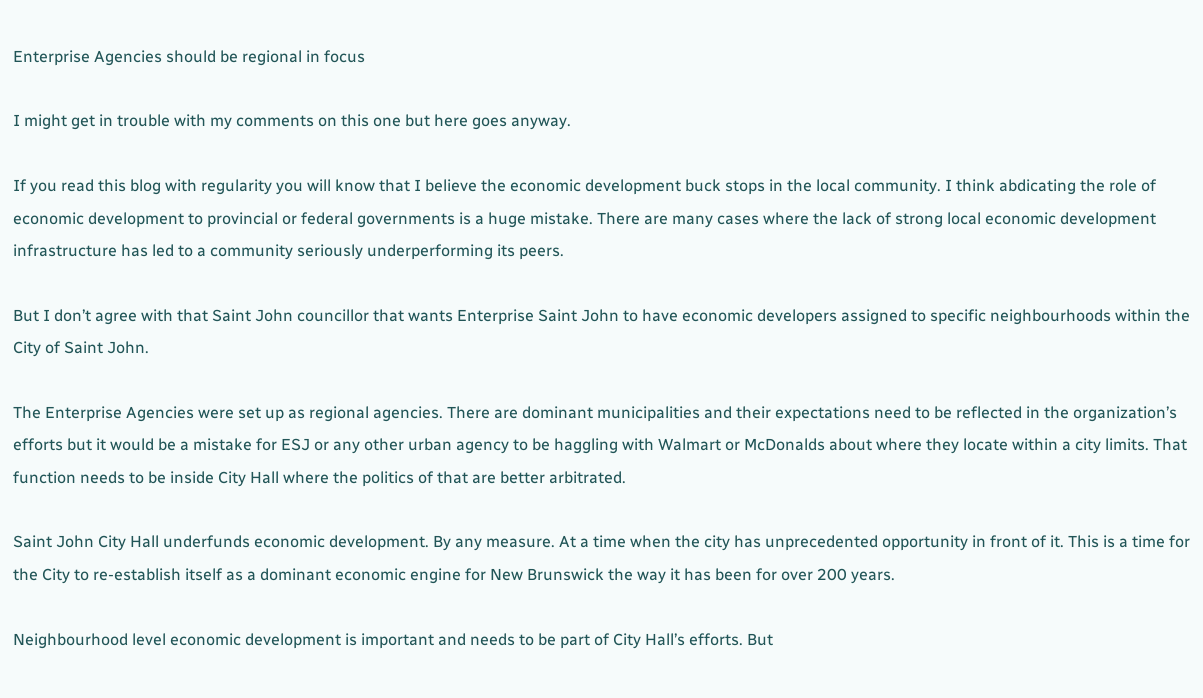Enterprise Agencies should be regional in focus

I might get in trouble with my comments on this one but here goes anyway.

If you read this blog with regularity you will know that I believe the economic development buck stops in the local community. I think abdicating the role of economic development to provincial or federal governments is a huge mistake. There are many cases where the lack of strong local economic development infrastructure has led to a community seriously underperforming its peers.

But I don’t agree with that Saint John councillor that wants Enterprise Saint John to have economic developers assigned to specific neighbourhoods within the City of Saint John.

The Enterprise Agencies were set up as regional agencies. There are dominant municipalities and their expectations need to be reflected in the organization’s efforts but it would be a mistake for ESJ or any other urban agency to be haggling with Walmart or McDonalds about where they locate within a city limits. That function needs to be inside City Hall where the politics of that are better arbitrated.

Saint John City Hall underfunds economic development. By any measure. At a time when the city has unprecedented opportunity in front of it. This is a time for the City to re-establish itself as a dominant economic engine for New Brunswick the way it has been for over 200 years.

Neighbourhood level economic development is important and needs to be part of City Hall’s efforts. But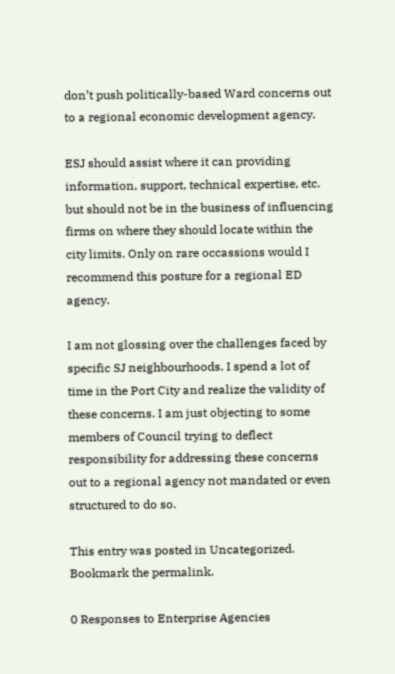don’t push politically-based Ward concerns out to a regional economic development agency.

ESJ should assist where it can providing information, support, technical expertise, etc. but should not be in the business of influencing firms on where they should locate within the city limits. Only on rare occassions would I recommend this posture for a regional ED agency.

I am not glossing over the challenges faced by specific SJ neighbourhoods. I spend a lot of time in the Port City and realize the validity of these concerns. I am just objecting to some members of Council trying to deflect responsibility for addressing these concerns out to a regional agency not mandated or even structured to do so.

This entry was posted in Uncategorized. Bookmark the permalink.

0 Responses to Enterprise Agencies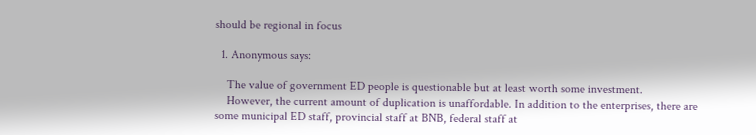should be regional in focus

  1. Anonymous says:

    The value of government ED people is questionable but at least worth some investment.
    However, the current amount of duplication is unaffordable. In addition to the enterprises, there are some municipal ED staff, provincial staff at BNB, federal staff at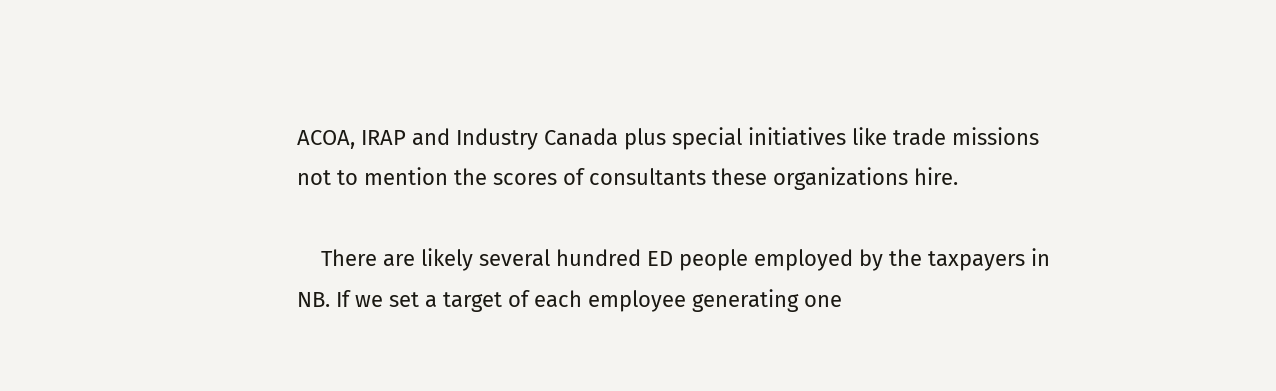ACOA, IRAP and Industry Canada plus special initiatives like trade missions not to mention the scores of consultants these organizations hire.

    There are likely several hundred ED people employed by the taxpayers in NB. If we set a target of each employee generating one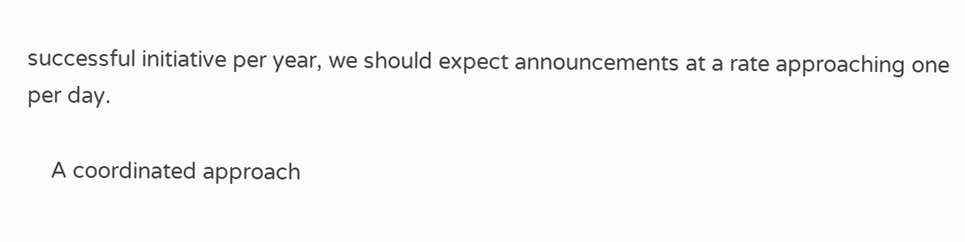successful initiative per year, we should expect announcements at a rate approaching one per day.

    A coordinated approach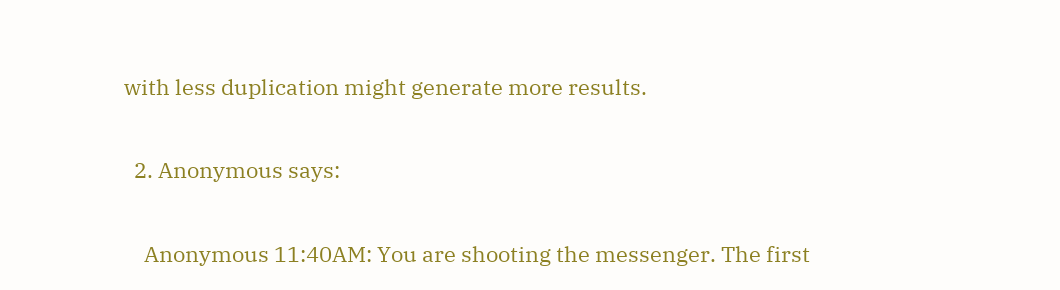with less duplication might generate more results.

  2. Anonymous says:

    Anonymous 11:40AM: You are shooting the messenger. The first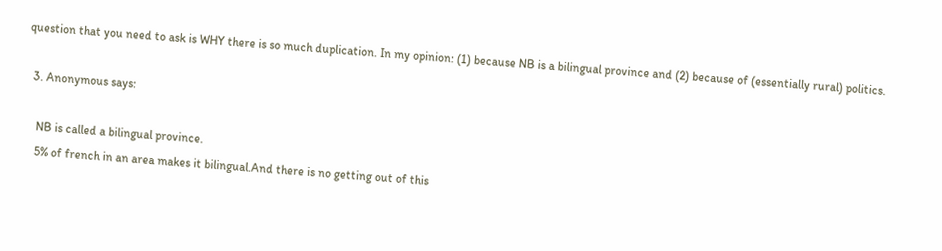question that you need to ask is WHY there is so much duplication. In my opinion: (1) because NB is a bilingual province and (2) because of (essentially rural) politics.

  3. Anonymous says:

    NB is called a bilingual province.
    5% of french in an area makes it bilingual.And there is no getting out of this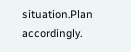situation.Plan accordingly.